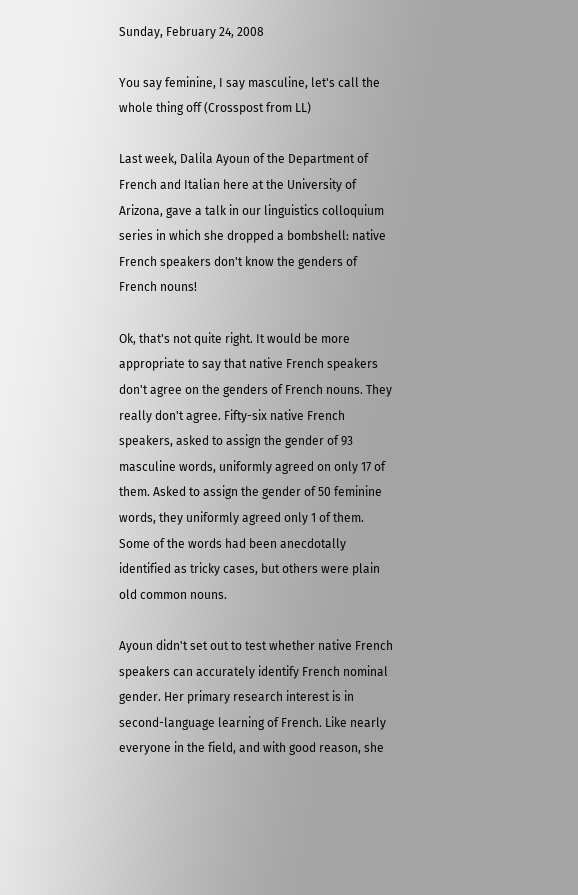Sunday, February 24, 2008

You say feminine, I say masculine, let's call the whole thing off (Crosspost from LL)

Last week, Dalila Ayoun of the Department of French and Italian here at the University of Arizona, gave a talk in our linguistics colloquium series in which she dropped a bombshell: native French speakers don't know the genders of French nouns!

Ok, that's not quite right. It would be more appropriate to say that native French speakers don't agree on the genders of French nouns. They really don't agree. Fifty-six native French speakers, asked to assign the gender of 93 masculine words, uniformly agreed on only 17 of them. Asked to assign the gender of 50 feminine words, they uniformly agreed only 1 of them. Some of the words had been anecdotally identified as tricky cases, but others were plain old common nouns.

Ayoun didn't set out to test whether native French speakers can accurately identify French nominal gender. Her primary research interest is in second-language learning of French. Like nearly everyone in the field, and with good reason, she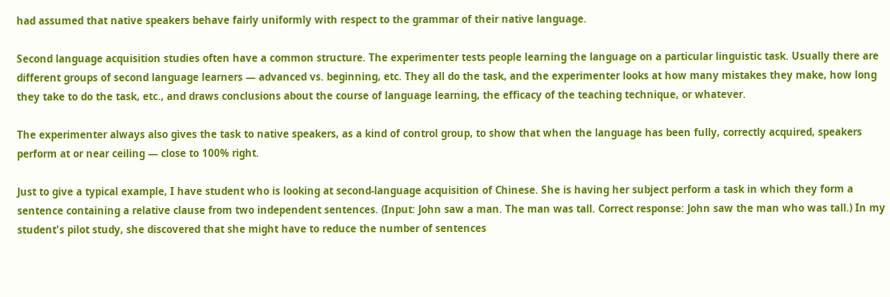had assumed that native speakers behave fairly uniformly with respect to the grammar of their native language.

Second language acquisition studies often have a common structure. The experimenter tests people learning the language on a particular linguistic task. Usually there are different groups of second language learners — advanced vs. beginning, etc. They all do the task, and the experimenter looks at how many mistakes they make, how long they take to do the task, etc., and draws conclusions about the course of language learning, the efficacy of the teaching technique, or whatever.

The experimenter always also gives the task to native speakers, as a kind of control group, to show that when the language has been fully, correctly acquired, speakers perform at or near ceiling — close to 100% right.

Just to give a typical example, I have student who is looking at second-language acquisition of Chinese. She is having her subject perform a task in which they form a sentence containing a relative clause from two independent sentences. (Input: John saw a man. The man was tall. Correct response: John saw the man who was tall.) In my student's pilot study, she discovered that she might have to reduce the number of sentences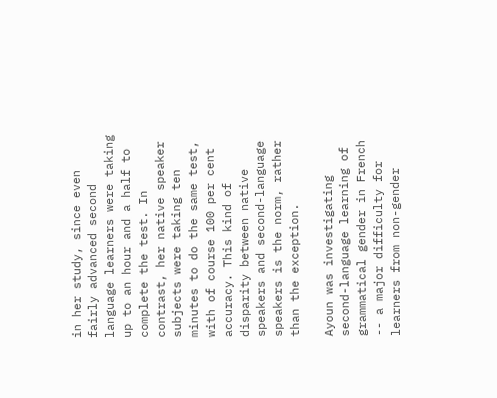in her study, since even fairly advanced second language learners were taking up to an hour and a half to complete the test. In contrast, her native speaker subjects were taking ten minutes to do the same test, with of course 100 per cent accuracy. This kind of disparity between native speakers and second-language speakers is the norm, rather than the exception.

Ayoun was investigating second-language learning of grammatical gender in French -- a major difficulty for learners from non-gender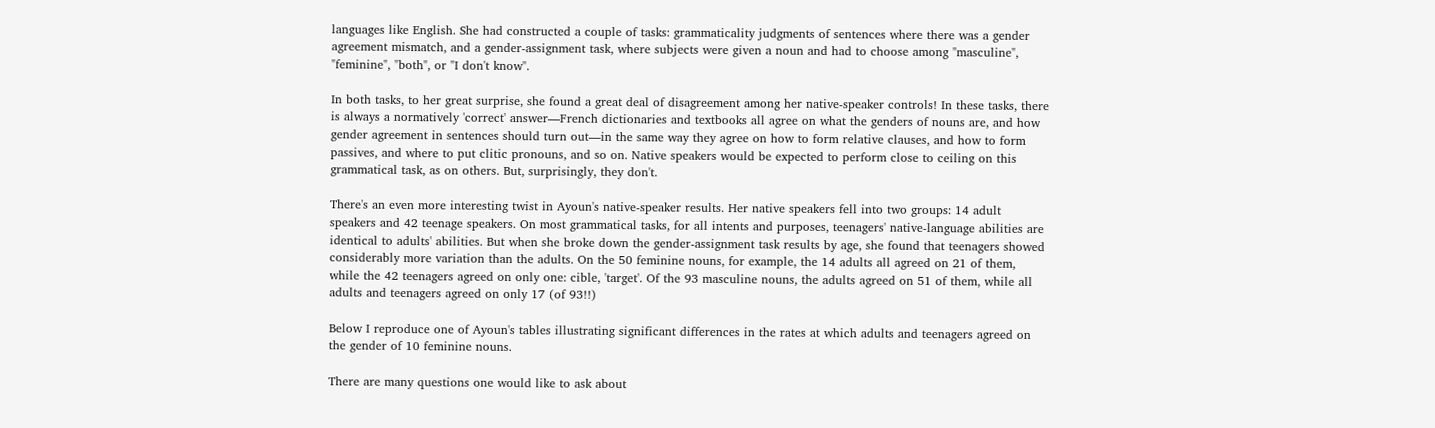languages like English. She had constructed a couple of tasks: grammaticality judgments of sentences where there was a gender agreement mismatch, and a gender-assignment task, where subjects were given a noun and had to choose among "masculine", "feminine", "both", or "I don't know".

In both tasks, to her great surprise, she found a great deal of disagreement among her native-speaker controls! In these tasks, there is always a normatively 'correct' answer—French dictionaries and textbooks all agree on what the genders of nouns are, and how gender agreement in sentences should turn out—in the same way they agree on how to form relative clauses, and how to form passives, and where to put clitic pronouns, and so on. Native speakers would be expected to perform close to ceiling on this grammatical task, as on others. But, surprisingly, they don't.

There's an even more interesting twist in Ayoun's native-speaker results. Her native speakers fell into two groups: 14 adult speakers and 42 teenage speakers. On most grammatical tasks, for all intents and purposes, teenagers' native-language abilities are identical to adults' abilities. But when she broke down the gender-assignment task results by age, she found that teenagers showed considerably more variation than the adults. On the 50 feminine nouns, for example, the 14 adults all agreed on 21 of them, while the 42 teenagers agreed on only one: cible, 'target'. Of the 93 masculine nouns, the adults agreed on 51 of them, while all adults and teenagers agreed on only 17 (of 93!!)

Below I reproduce one of Ayoun's tables illustrating significant differences in the rates at which adults and teenagers agreed on the gender of 10 feminine nouns.

There are many questions one would like to ask about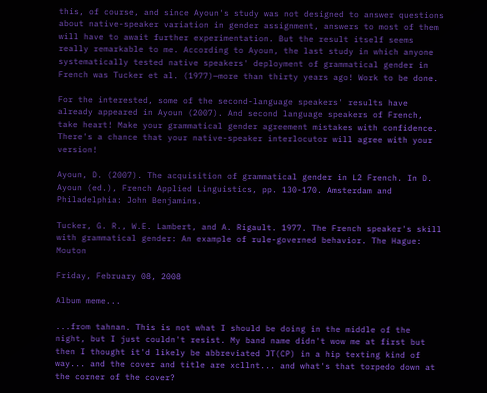this, of course, and since Ayoun's study was not designed to answer questions about native-speaker variation in gender assignment, answers to most of them will have to await further experimentation. But the result itself seems really remarkable to me. According to Ayoun, the last study in which anyone systematically tested native speakers' deployment of grammatical gender in French was Tucker et al. (1977)—more than thirty years ago! Work to be done.

For the interested, some of the second-language speakers' results have already appeared in Ayoun (2007). And second language speakers of French, take heart! Make your grammatical gender agreement mistakes with confidence. There's a chance that your native-speaker interlocutor will agree with your version!

Ayoun, D. (2007). The acquisition of grammatical gender in L2 French. In D. Ayoun (ed.), French Applied Linguistics, pp. 130-170. Amsterdam and Philadelphia: John Benjamins.

Tucker, G. R., W.E. Lambert, and A. Rigault. 1977. The French speaker's skill with grammatical gender: An example of rule-governed behavior. The Hague: Mouton

Friday, February 08, 2008

Album meme...

...from tahnan. This is not what I should be doing in the middle of the night, but I just couldn't resist. My band name didn't wow me at first but then I thought it'd likely be abbreviated JT(CP) in a hip texting kind of way... and the cover and title are xcllnt... and what's that torpedo down at the corner of the cover?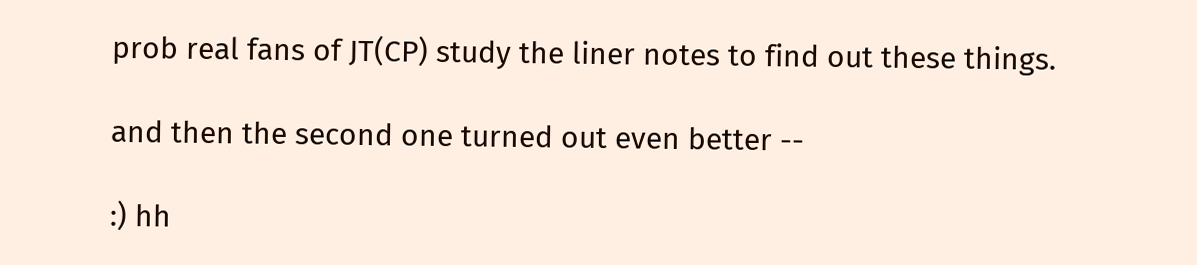prob real fans of JT(CP) study the liner notes to find out these things.

and then the second one turned out even better --

:) hh